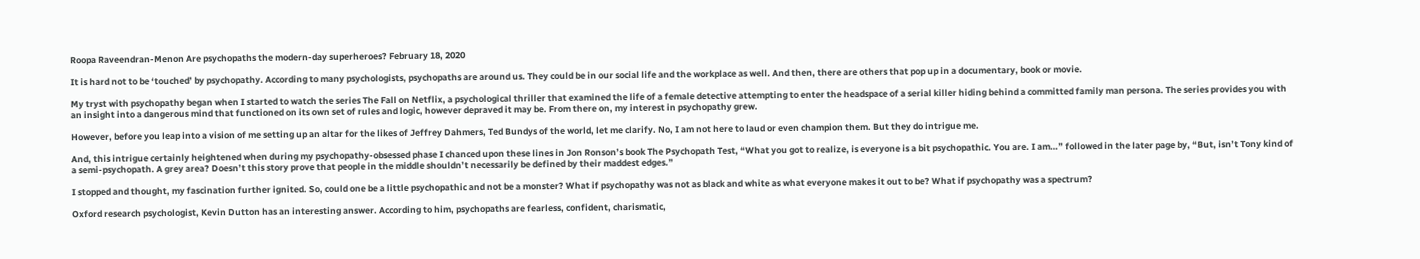Roopa Raveendran-Menon Are psychopaths the modern-day superheroes? February 18, 2020

It is hard not to be ‘touched’ by psychopathy. According to many psychologists, psychopaths are around us. They could be in our social life and the workplace as well. And then, there are others that pop up in a documentary, book or movie.

My tryst with psychopathy began when I started to watch the series The Fall on Netflix, a psychological thriller that examined the life of a female detective attempting to enter the headspace of a serial killer hiding behind a committed family man persona. The series provides you with an insight into a dangerous mind that functioned on its own set of rules and logic, however depraved it may be. From there on, my interest in psychopathy grew.

However, before you leap into a vision of me setting up an altar for the likes of Jeffrey Dahmers, Ted Bundys of the world, let me clarify. No, I am not here to laud or even champion them. But they do intrigue me.

And, this intrigue certainly heightened when during my psychopathy-obsessed phase I chanced upon these lines in Jon Ronson’s book The Psychopath Test, “What you got to realize, is everyone is a bit psychopathic. You are. I am…” followed in the later page by, “But, isn’t Tony kind of a semi-psychopath. A grey area? Doesn’t this story prove that people in the middle shouldn’t necessarily be defined by their maddest edges.”

I stopped and thought, my fascination further ignited. So, could one be a little psychopathic and not be a monster? What if psychopathy was not as black and white as what everyone makes it out to be? What if psychopathy was a spectrum?

Oxford research psychologist, Kevin Dutton has an interesting answer. According to him, psychopaths are fearless, confident, charismatic,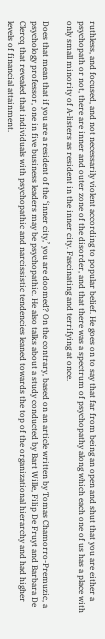ruthless, and focused, and not necessarily violent according to popular belief. He goes on to say that far from being an open and shut that you are either a psychopath or not, there are inner and outer zone of the disorder, and that there was a spectrum of psychopathy along which each one of us has a place with only small minority of A-listers as resident in the inner city. Fascinating and terrifying at once.

Does that mean that if you are a resident of the ‘inner city,’ you are doomed? On the contrary, based on an article written by Tomas Chamorro-Premuzic, a psychology professor, one in five business leaders may be psychopathic. He also talks about a study conducted by Bart Wille, Filip De Fruyt and Barbara De Clercq that revealed that individuals with psychopathic and narcissistic tendencies leaned towards the top of the organizational hierarchy and had higher levels of financial attainment.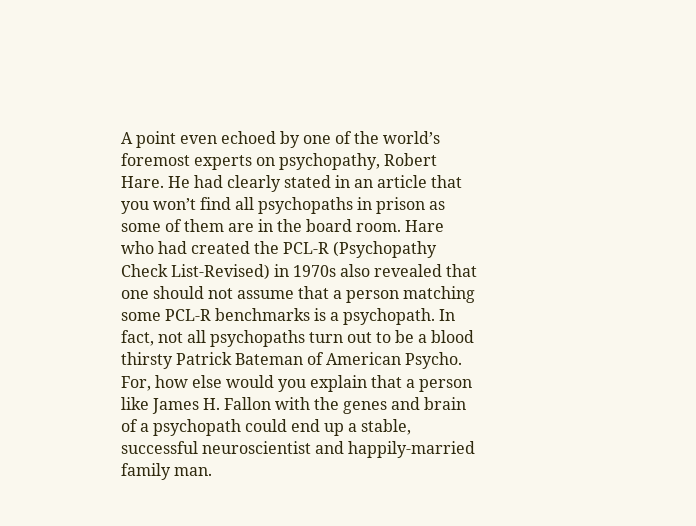A point even echoed by one of the world’s foremost experts on psychopathy, Robert Hare. He had clearly stated in an article that you won’t find all psychopaths in prison as some of them are in the board room. Hare who had created the PCL-R (Psychopathy Check List-Revised) in 1970s also revealed that one should not assume that a person matching some PCL-R benchmarks is a psychopath. In fact, not all psychopaths turn out to be a blood thirsty Patrick Bateman of American Psycho. For, how else would you explain that a person like James H. Fallon with the genes and brain of a psychopath could end up a stable, successful neuroscientist and happily-married family man.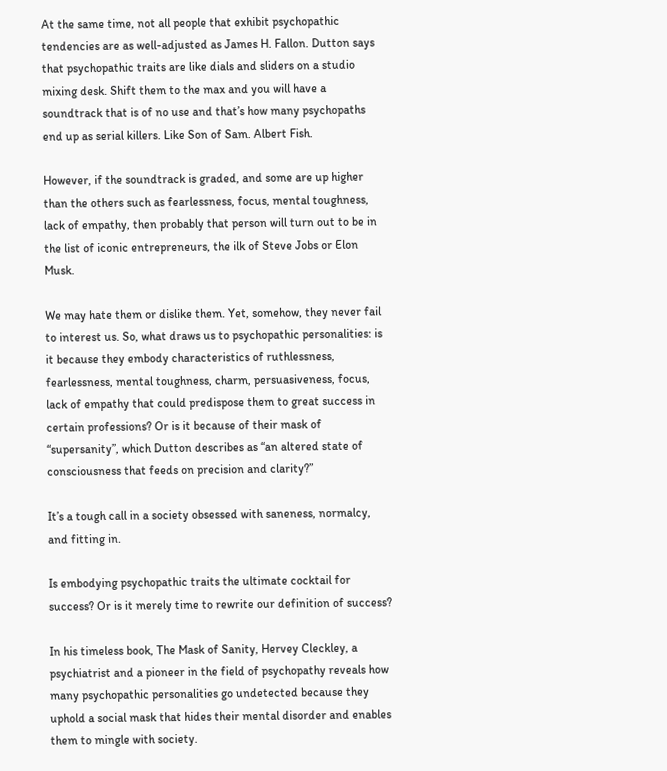At the same time, not all people that exhibit psychopathic tendencies are as well-adjusted as James H. Fallon. Dutton says that psychopathic traits are like dials and sliders on a studio mixing desk. Shift them to the max and you will have a soundtrack that is of no use and that’s how many psychopaths end up as serial killers. Like Son of Sam. Albert Fish.

However, if the soundtrack is graded, and some are up higher than the others such as fearlessness, focus, mental toughness, lack of empathy, then probably that person will turn out to be in the list of iconic entrepreneurs, the ilk of Steve Jobs or Elon Musk.

We may hate them or dislike them. Yet, somehow, they never fail to interest us. So, what draws us to psychopathic personalities: is it because they embody characteristics of ruthlessness, fearlessness, mental toughness, charm, persuasiveness, focus, lack of empathy that could predispose them to great success in certain professions? Or is it because of their mask of “supersanity”, which Dutton describes as “an altered state of consciousness that feeds on precision and clarity?”

It’s a tough call in a society obsessed with saneness, normalcy, and fitting in.

Is embodying psychopathic traits the ultimate cocktail for success? Or is it merely time to rewrite our definition of success?

In his timeless book, The Mask of Sanity, Hervey Cleckley, a psychiatrist and a pioneer in the field of psychopathy reveals how many psychopathic personalities go undetected because they uphold a social mask that hides their mental disorder and enables them to mingle with society.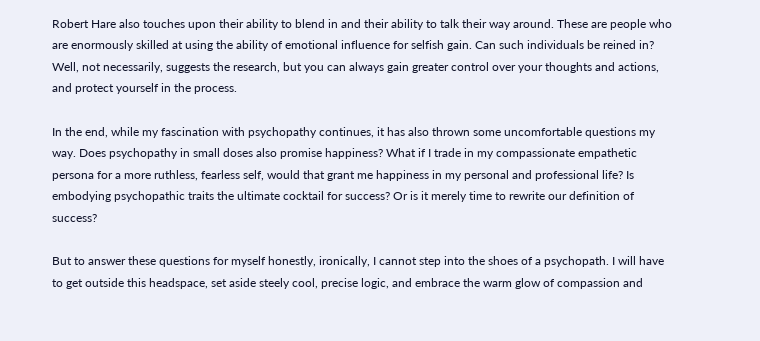Robert Hare also touches upon their ability to blend in and their ability to talk their way around. These are people who are enormously skilled at using the ability of emotional influence for selfish gain. Can such individuals be reined in? Well, not necessarily, suggests the research, but you can always gain greater control over your thoughts and actions, and protect yourself in the process.

In the end, while my fascination with psychopathy continues, it has also thrown some uncomfortable questions my way. Does psychopathy in small doses also promise happiness? What if I trade in my compassionate empathetic persona for a more ruthless, fearless self, would that grant me happiness in my personal and professional life? Is embodying psychopathic traits the ultimate cocktail for success? Or is it merely time to rewrite our definition of success?

But to answer these questions for myself honestly, ironically, I cannot step into the shoes of a psychopath. I will have to get outside this headspace, set aside steely cool, precise logic, and embrace the warm glow of compassion and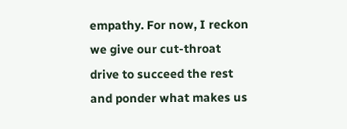empathy. For now, I reckon we give our cut-throat drive to succeed the rest and ponder what makes us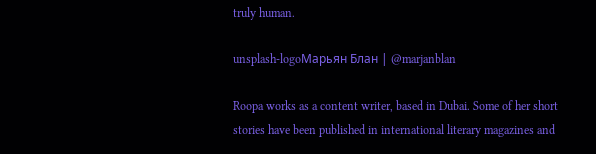truly human.

unsplash-logoМарьян Блан | @marjanblan

Roopa works as a content writer, based in Dubai. Some of her short stories have been published in international literary magazines and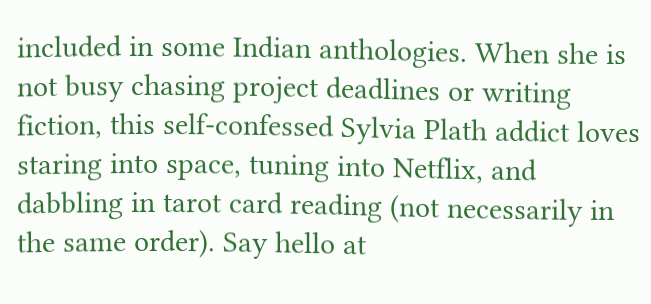included in some Indian anthologies. When she is not busy chasing project deadlines or writing fiction, this self-confessed Sylvia Plath addict loves staring into space, tuning into Netflix, and dabbling in tarot card reading (not necessarily in the same order). Say hello at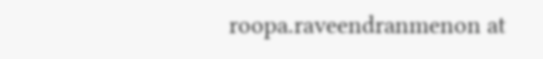roopa.raveendranmenon at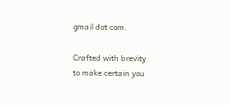gmail dot com.

Crafted with brevity
to make certain you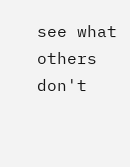see what others don't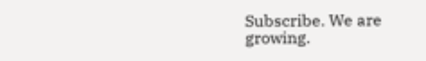Subscribe. We are growing.